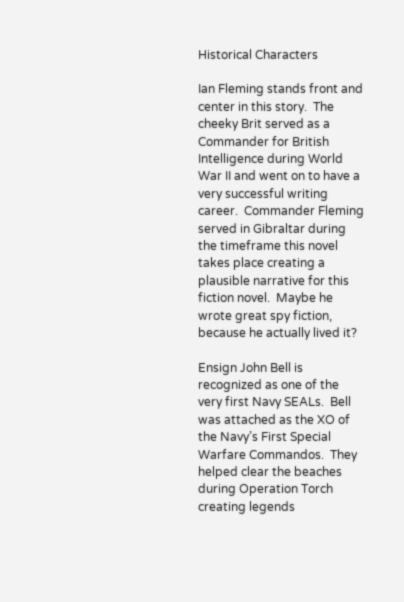Historical Characters

Ian Fleming stands front and center in this story.  The cheeky Brit served as a Commander for British Intelligence during World War II and went on to have a very successful writing career.  Commander Fleming served in Gibraltar during the timeframe this novel takes place creating a plausible narrative for this fiction novel.  Maybe he wrote great spy fiction, because he actually lived it?

Ensign John Bell is recognized as one of the very first Navy SEALs.  Bell was attached as the XO of the Navy’s First Special Warfare Commandos.  They helped clear the beaches during Operation Torch creating legends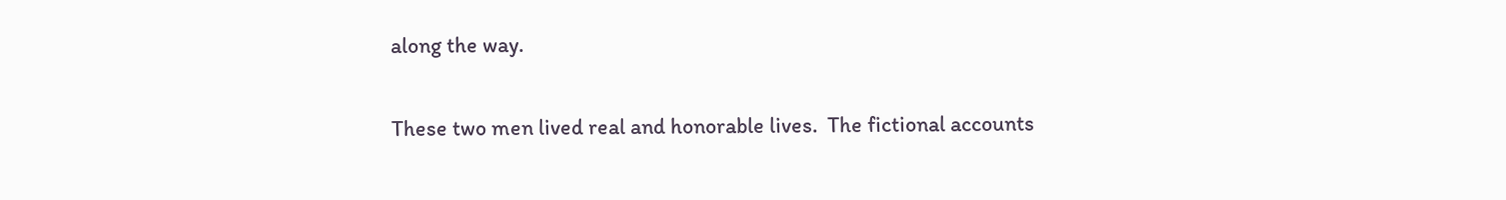along the way.

These two men lived real and honorable lives.  The fictional accounts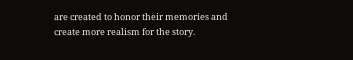are created to honor their memories and create more realism for the story.